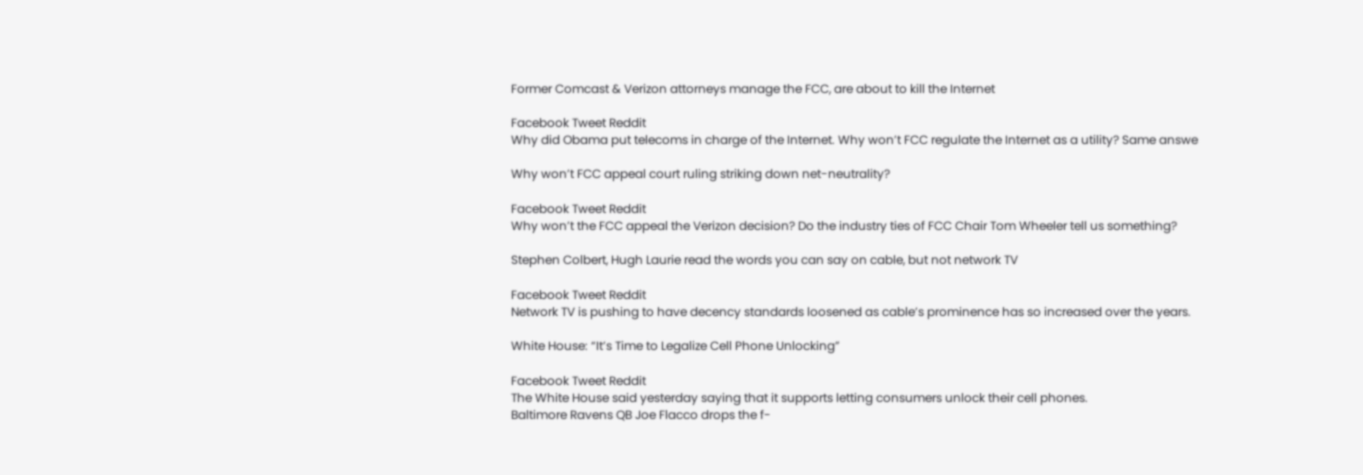Former Comcast & Verizon attorneys manage the FCC, are about to kill the Internet

Facebook Tweet Reddit
Why did Obama put telecoms in charge of the Internet. Why won’t FCC regulate the Internet as a utility? Same answe

Why won’t FCC appeal court ruling striking down net-neutrality?

Facebook Tweet Reddit
Why won’t the FCC appeal the Verizon decision? Do the industry ties of FCC Chair Tom Wheeler tell us something?

Stephen Colbert, Hugh Laurie read the words you can say on cable, but not network TV

Facebook Tweet Reddit
Network TV is pushing to have decency standards loosened as cable’s prominence has so increased over the years.

White House: “It’s Time to Legalize Cell Phone Unlocking”

Facebook Tweet Reddit
The White House said yesterday saying that it supports letting consumers unlock their cell phones.
Baltimore Ravens QB Joe Flacco drops the f-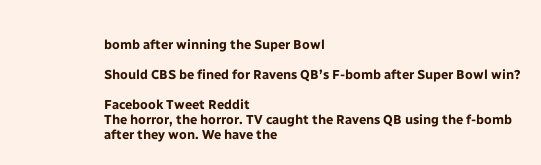bomb after winning the Super Bowl

Should CBS be fined for Ravens QB’s F-bomb after Super Bowl win?

Facebook Tweet Reddit
The horror, the horror. TV caught the Ravens QB using the f-bomb after they won. We have the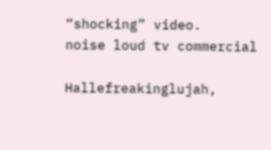“shocking” video.
noise loud tv commercial

Hallefreakinglujah,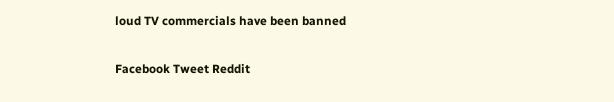loud TV commercials have been banned

Facebook Tweet Reddit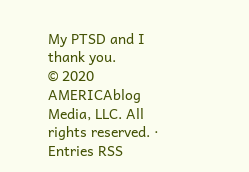My PTSD and I thank you.
© 2020 AMERICAblog Media, LLC. All rights reserved. · Entries RSS